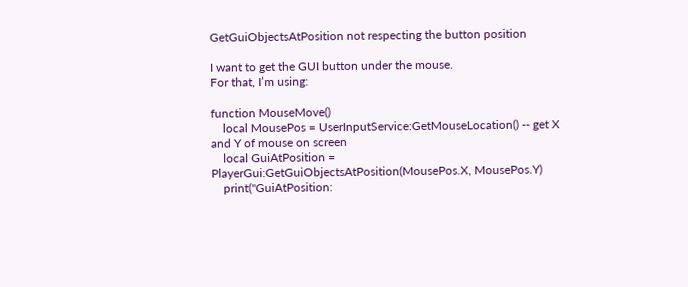GetGuiObjectsAtPosition not respecting the button position

I want to get the GUI button under the mouse.
For that, I’m using:

function MouseMove()
    local MousePos = UserInputService:GetMouseLocation() -- get X and Y of mouse on screen
    local GuiAtPosition = PlayerGui:GetGuiObjectsAtPosition(MousePos.X, MousePos.Y)
    print("GuiAtPosition: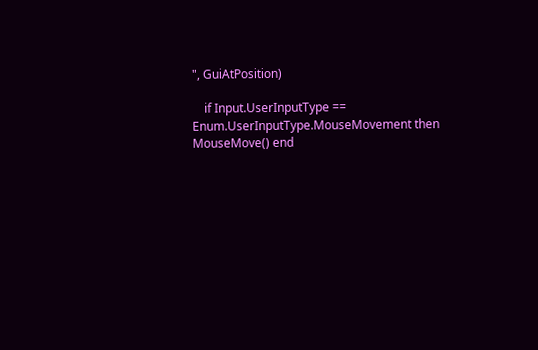", GuiAtPosition)

    if Input.UserInputType ==  Enum.UserInputType.MouseMovement then MouseMove() end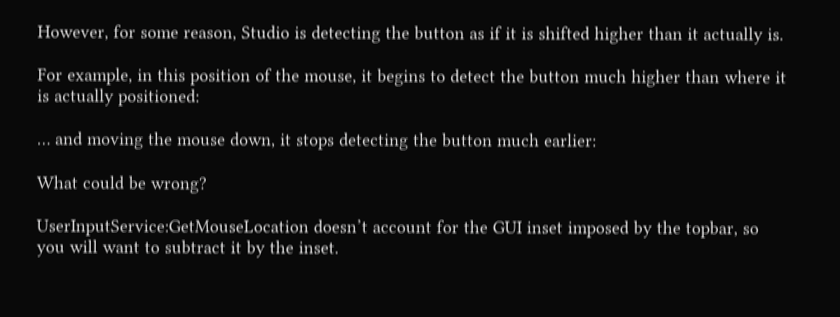However, for some reason, Studio is detecting the button as if it is shifted higher than it actually is.

For example, in this position of the mouse, it begins to detect the button much higher than where it is actually positioned:

… and moving the mouse down, it stops detecting the button much earlier:

What could be wrong?

UserInputService:GetMouseLocation doesn’t account for the GUI inset imposed by the topbar, so you will want to subtract it by the inset.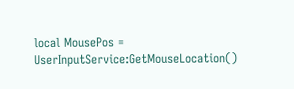local MousePos = UserInputService:GetMouseLocation()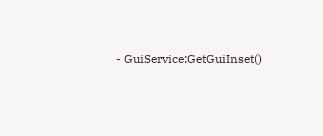- GuiService:GetGuiInset()